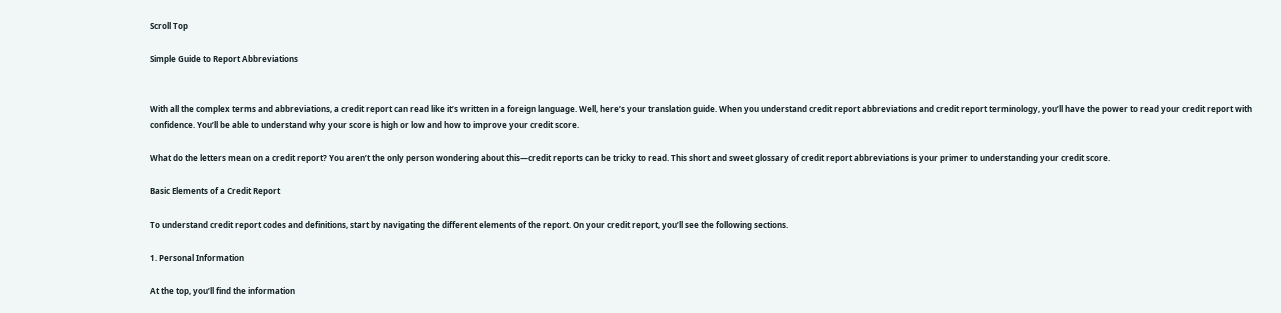Scroll Top

Simple Guide to Report Abbreviations


With all the complex terms and abbreviations, a credit report can read like it’s written in a foreign language. Well, here’s your translation guide. When you understand credit report abbreviations and credit report terminology, you’ll have the power to read your credit report with confidence. You’ll be able to understand why your score is high or low and how to improve your credit score.

What do the letters mean on a credit report? You aren’t the only person wondering about this—credit reports can be tricky to read. This short and sweet glossary of credit report abbreviations is your primer to understanding your credit score.

Basic Elements of a Credit Report

To understand credit report codes and definitions, start by navigating the different elements of the report. On your credit report, you’ll see the following sections.

1. Personal Information

At the top, you’ll find the information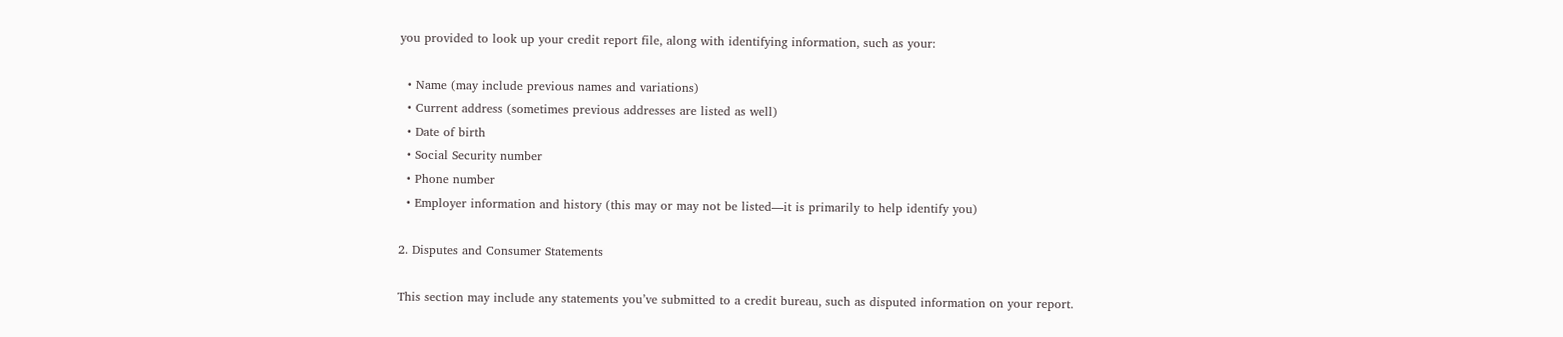you provided to look up your credit report file, along with identifying information, such as your:

  • Name (may include previous names and variations)
  • Current address (sometimes previous addresses are listed as well)
  • Date of birth
  • Social Security number
  • Phone number
  • Employer information and history (this may or may not be listed—it is primarily to help identify you)

2. Disputes and Consumer Statements

This section may include any statements you’ve submitted to a credit bureau, such as disputed information on your report.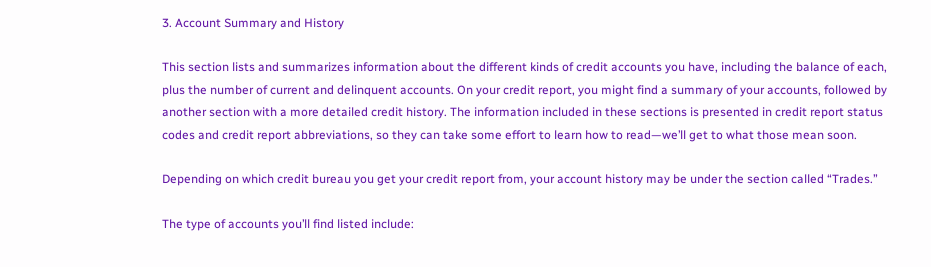3. Account Summary and History

This section lists and summarizes information about the different kinds of credit accounts you have, including the balance of each, plus the number of current and delinquent accounts. On your credit report, you might find a summary of your accounts, followed by another section with a more detailed credit history. The information included in these sections is presented in credit report status codes and credit report abbreviations, so they can take some effort to learn how to read—we’ll get to what those mean soon.

Depending on which credit bureau you get your credit report from, your account history may be under the section called “Trades.”

The type of accounts you’ll find listed include: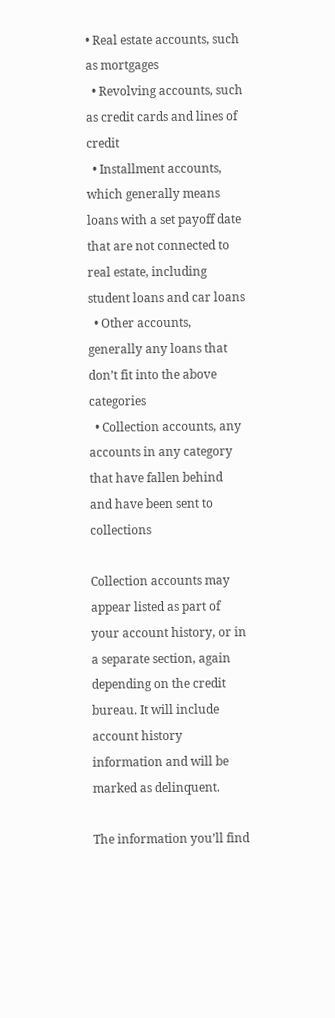• Real estate accounts, such as mortgages
  • Revolving accounts, such as credit cards and lines of credit
  • Installment accounts, which generally means loans with a set payoff date that are not connected to real estate, including student loans and car loans
  • Other accounts, generally any loans that don’t fit into the above categories
  • Collection accounts, any accounts in any category that have fallen behind and have been sent to collections

Collection accounts may appear listed as part of your account history, or in a separate section, again depending on the credit bureau. It will include account history information and will be marked as delinquent.

The information you’ll find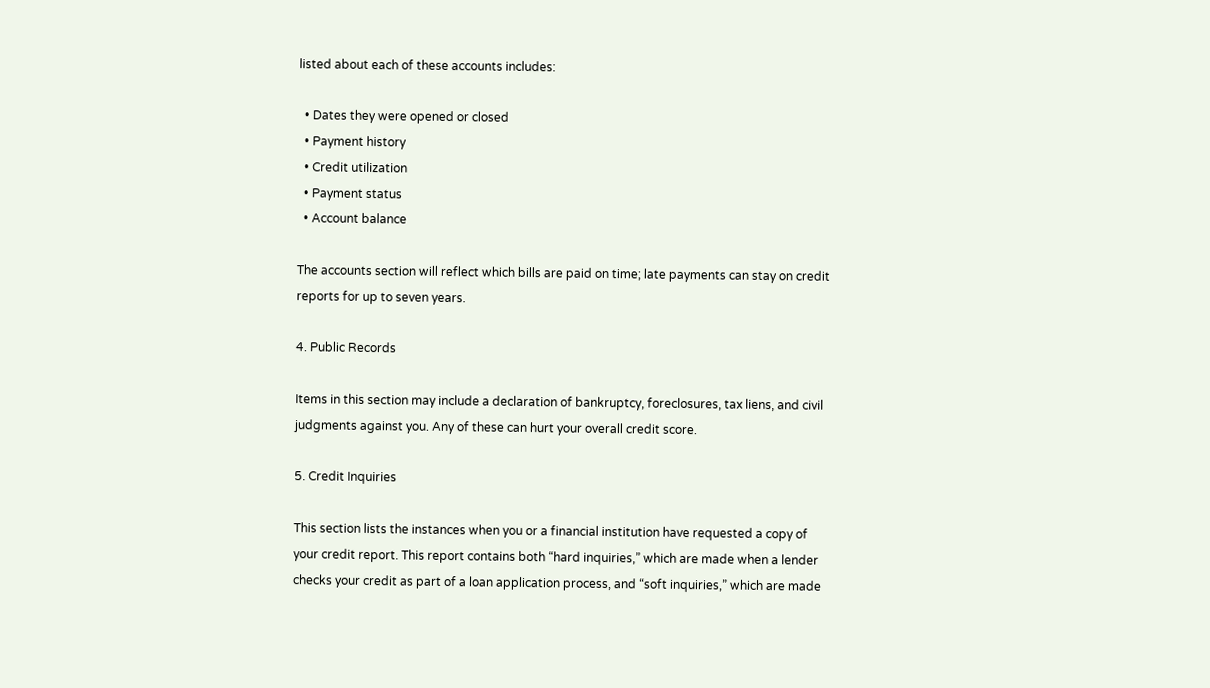listed about each of these accounts includes:

  • Dates they were opened or closed
  • Payment history
  • Credit utilization
  • Payment status
  • Account balance

The accounts section will reflect which bills are paid on time; late payments can stay on credit reports for up to seven years.

4. Public Records

Items in this section may include a declaration of bankruptcy, foreclosures, tax liens, and civil judgments against you. Any of these can hurt your overall credit score.

5. Credit Inquiries

This section lists the instances when you or a financial institution have requested a copy of your credit report. This report contains both “hard inquiries,” which are made when a lender checks your credit as part of a loan application process, and “soft inquiries,” which are made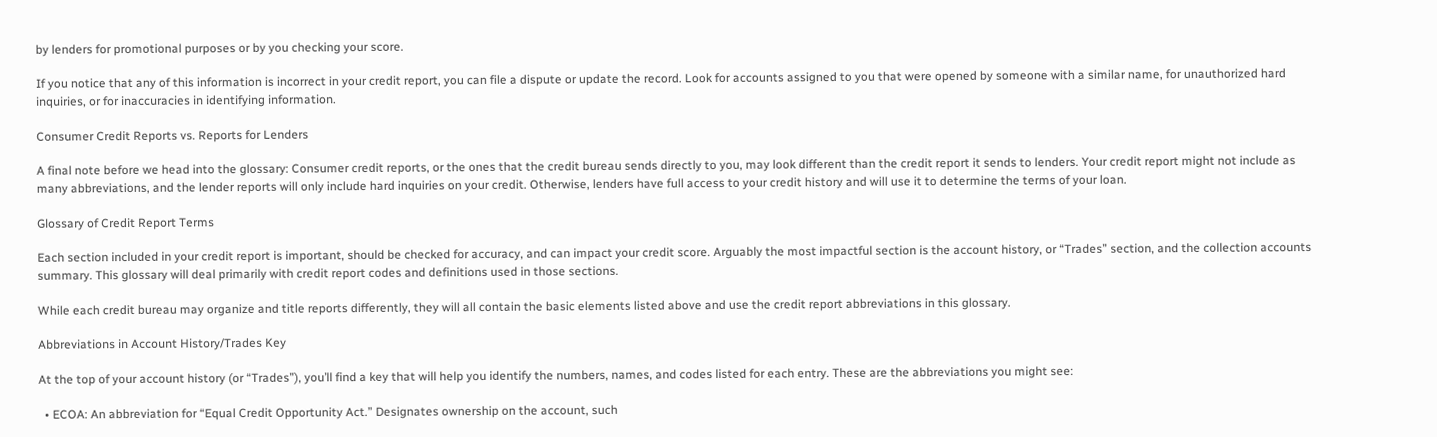by lenders for promotional purposes or by you checking your score.

If you notice that any of this information is incorrect in your credit report, you can file a dispute or update the record. Look for accounts assigned to you that were opened by someone with a similar name, for unauthorized hard inquiries, or for inaccuracies in identifying information.

Consumer Credit Reports vs. Reports for Lenders

A final note before we head into the glossary: Consumer credit reports, or the ones that the credit bureau sends directly to you, may look different than the credit report it sends to lenders. Your credit report might not include as many abbreviations, and the lender reports will only include hard inquiries on your credit. Otherwise, lenders have full access to your credit history and will use it to determine the terms of your loan.

Glossary of Credit Report Terms

Each section included in your credit report is important, should be checked for accuracy, and can impact your credit score. Arguably the most impactful section is the account history, or “Trades” section, and the collection accounts summary. This glossary will deal primarily with credit report codes and definitions used in those sections.

While each credit bureau may organize and title reports differently, they will all contain the basic elements listed above and use the credit report abbreviations in this glossary.

Abbreviations in Account History/Trades Key

At the top of your account history (or “Trades”), you’ll find a key that will help you identify the numbers, names, and codes listed for each entry. These are the abbreviations you might see:

  • ECOA: An abbreviation for “Equal Credit Opportunity Act.” Designates ownership on the account, such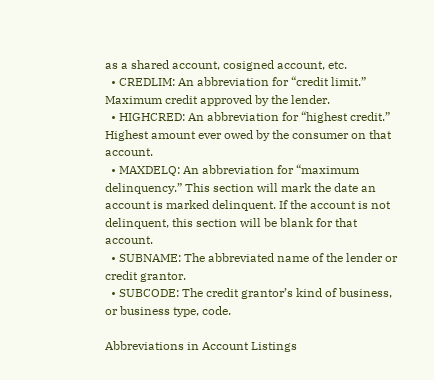as a shared account, cosigned account, etc.
  • CREDLIM: An abbreviation for “credit limit.” Maximum credit approved by the lender.
  • HIGHCRED: An abbreviation for “highest credit.” Highest amount ever owed by the consumer on that account.
  • MAXDELQ: An abbreviation for “maximum delinquency.” This section will mark the date an account is marked delinquent. If the account is not delinquent, this section will be blank for that account.
  • SUBNAME: The abbreviated name of the lender or credit grantor.
  • SUBCODE: The credit grantor’s kind of business, or business type, code.

Abbreviations in Account Listings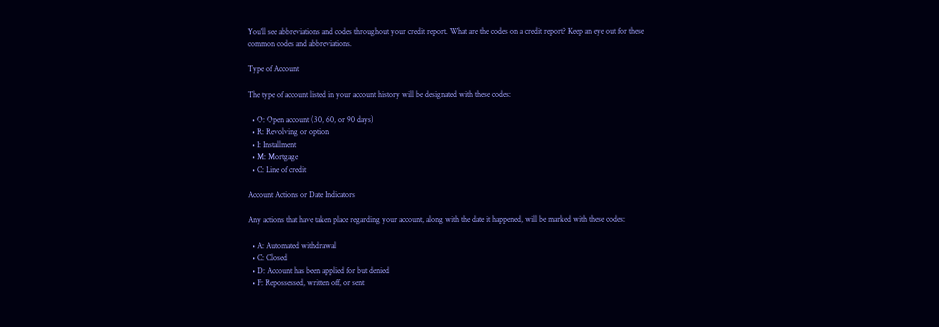You’ll see abbreviations and codes throughout your credit report. What are the codes on a credit report? Keep an eye out for these common codes and abbreviations.

Type of Account

The type of account listed in your account history will be designated with these codes:

  • O: Open account (30, 60, or 90 days)
  • R: Revolving or option
  • I: Installment
  • M: Mortgage
  • C: Line of credit

Account Actions or Date Indicators

Any actions that have taken place regarding your account, along with the date it happened, will be marked with these codes:

  • A: Automated withdrawal
  • C: Closed
  • D: Account has been applied for but denied
  • F: Repossessed, written off, or sent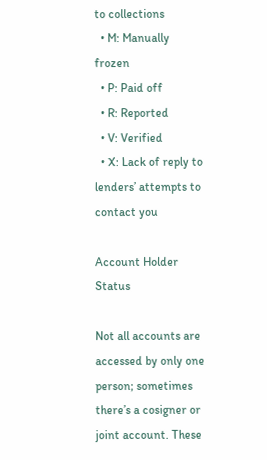to collections
  • M: Manually frozen
  • P: Paid off
  • R: Reported
  • V: Verified
  • X: Lack of reply to lenders’ attempts to contact you

Account Holder Status

Not all accounts are accessed by only one person; sometimes there’s a cosigner or joint account. These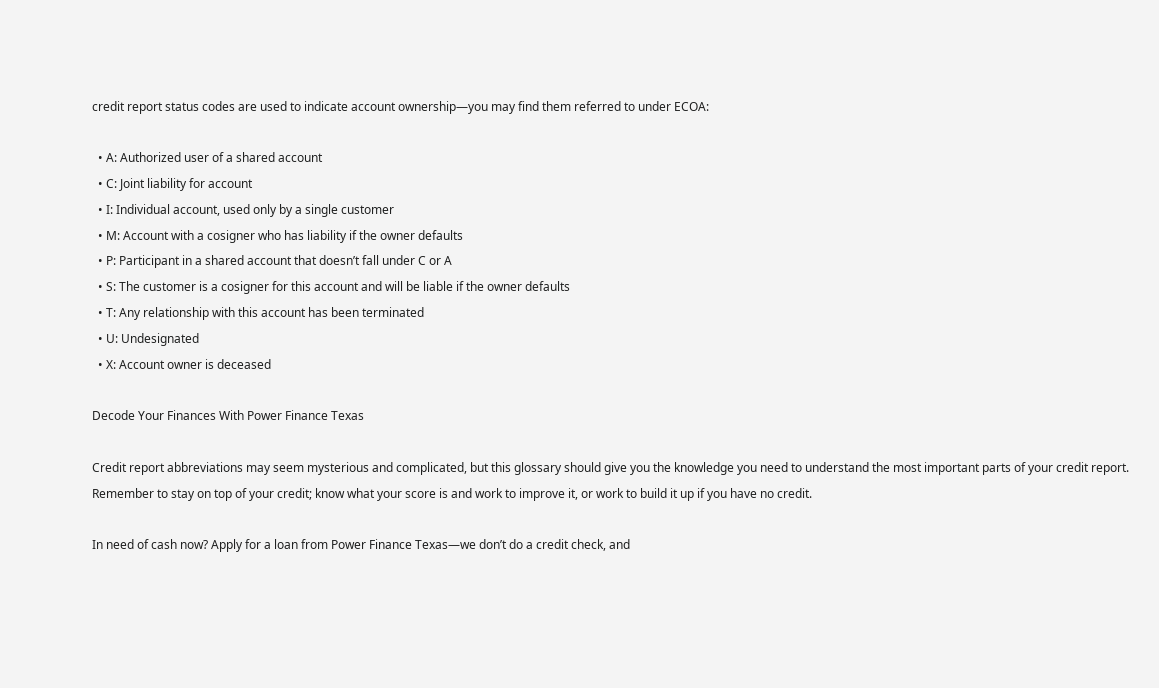credit report status codes are used to indicate account ownership—you may find them referred to under ECOA:

  • A: Authorized user of a shared account
  • C: Joint liability for account
  • I: Individual account, used only by a single customer
  • M: Account with a cosigner who has liability if the owner defaults
  • P: Participant in a shared account that doesn’t fall under C or A
  • S: The customer is a cosigner for this account and will be liable if the owner defaults
  • T: Any relationship with this account has been terminated
  • U: Undesignated
  • X: Account owner is deceased

Decode Your Finances With Power Finance Texas

Credit report abbreviations may seem mysterious and complicated, but this glossary should give you the knowledge you need to understand the most important parts of your credit report. Remember to stay on top of your credit; know what your score is and work to improve it, or work to build it up if you have no credit.

In need of cash now? Apply for a loan from Power Finance Texas—we don’t do a credit check, and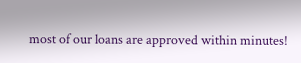most of our loans are approved within minutes!